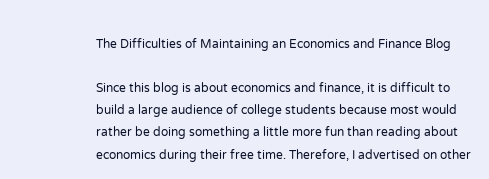The Difficulties of Maintaining an Economics and Finance Blog

Since this blog is about economics and finance, it is difficult to build a large audience of college students because most would rather be doing something a little more fun than reading about economics during their free time. Therefore, I advertised on other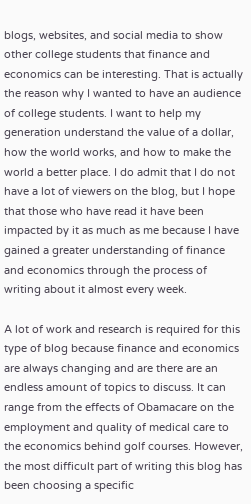blogs, websites, and social media to show other college students that finance and economics can be interesting. That is actually the reason why I wanted to have an audience of college students. I want to help my generation understand the value of a dollar, how the world works, and how to make the world a better place. I do admit that I do not have a lot of viewers on the blog, but I hope that those who have read it have been impacted by it as much as me because I have gained a greater understanding of finance and economics through the process of writing about it almost every week.

A lot of work and research is required for this type of blog because finance and economics are always changing and are there are an endless amount of topics to discuss. It can range from the effects of Obamacare on the employment and quality of medical care to the economics behind golf courses. However, the most difficult part of writing this blog has been choosing a specific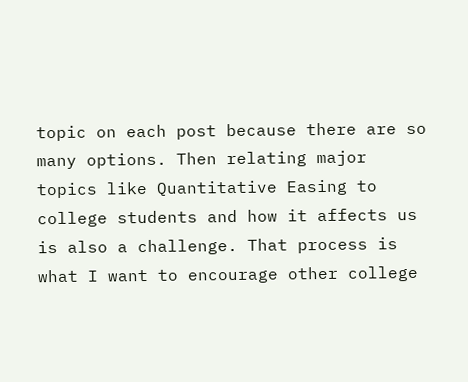topic on each post because there are so many options. Then relating major topics like Quantitative Easing to college students and how it affects us is also a challenge. That process is what I want to encourage other college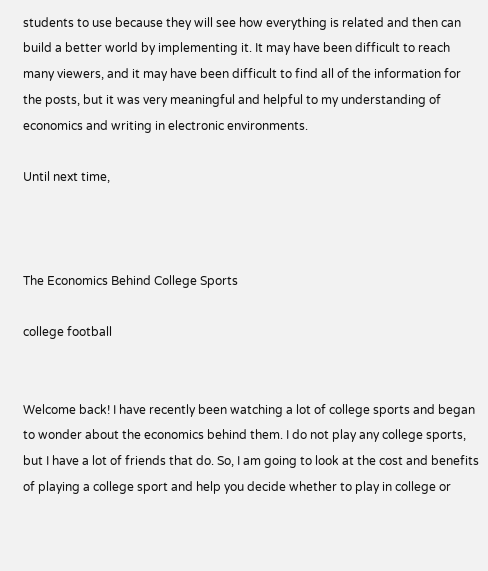students to use because they will see how everything is related and then can build a better world by implementing it. It may have been difficult to reach many viewers, and it may have been difficult to find all of the information for the posts, but it was very meaningful and helpful to my understanding of economics and writing in electronic environments.

Until next time,



The Economics Behind College Sports

college football


Welcome back! I have recently been watching a lot of college sports and began to wonder about the economics behind them. I do not play any college sports, but I have a lot of friends that do. So, I am going to look at the cost and benefits of playing a college sport and help you decide whether to play in college or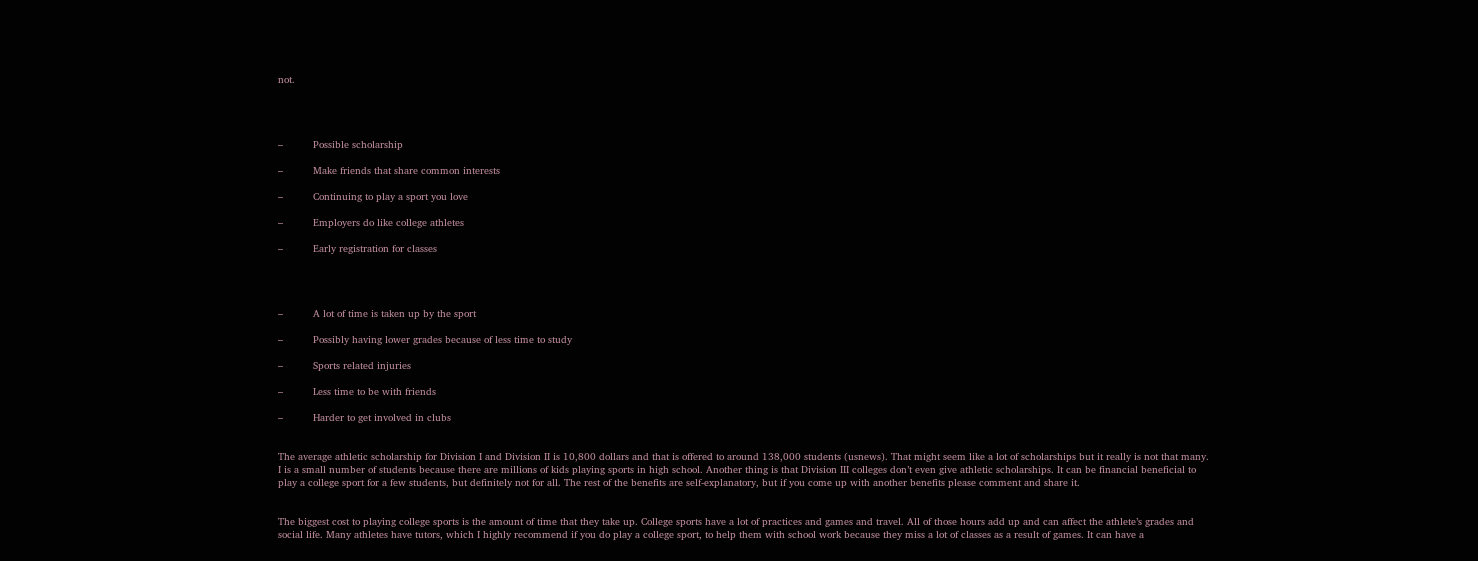not.




–          Possible scholarship

–          Make friends that share common interests

–          Continuing to play a sport you love

–          Employers do like college athletes

–          Early registration for classes




–          A lot of time is taken up by the sport

–          Possibly having lower grades because of less time to study

–          Sports related injuries

–          Less time to be with friends

–          Harder to get involved in clubs


The average athletic scholarship for Division I and Division II is 10,800 dollars and that is offered to around 138,000 students (usnews). That might seem like a lot of scholarships but it really is not that many. I is a small number of students because there are millions of kids playing sports in high school. Another thing is that Division III colleges don’t even give athletic scholarships. It can be financial beneficial to play a college sport for a few students, but definitely not for all. The rest of the benefits are self-explanatory, but if you come up with another benefits please comment and share it.


The biggest cost to playing college sports is the amount of time that they take up. College sports have a lot of practices and games and travel. All of those hours add up and can affect the athlete’s grades and social life. Many athletes have tutors, which I highly recommend if you do play a college sport, to help them with school work because they miss a lot of classes as a result of games. It can have a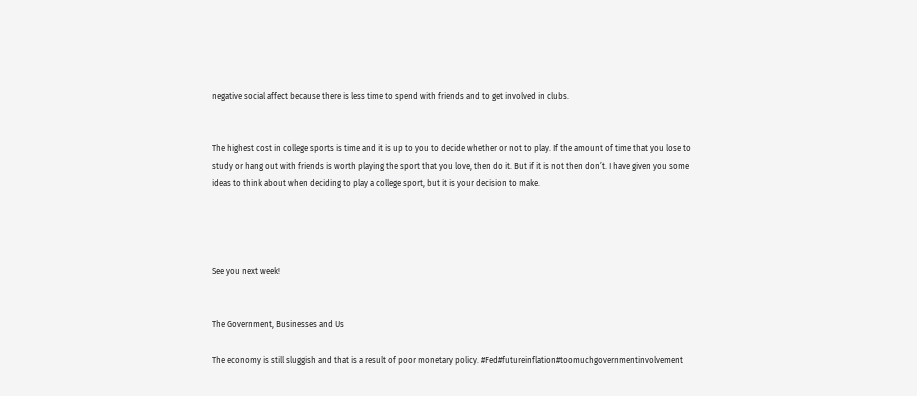negative social affect because there is less time to spend with friends and to get involved in clubs.


The highest cost in college sports is time and it is up to you to decide whether or not to play. If the amount of time that you lose to study or hang out with friends is worth playing the sport that you love, then do it. But if it is not then don’t. I have given you some ideas to think about when deciding to play a college sport, but it is your decision to make.




See you next week!


The Government, Businesses and Us

The economy is still sluggish and that is a result of poor monetary policy. #Fed#futureinflation#toomuchgovernmentinvolvement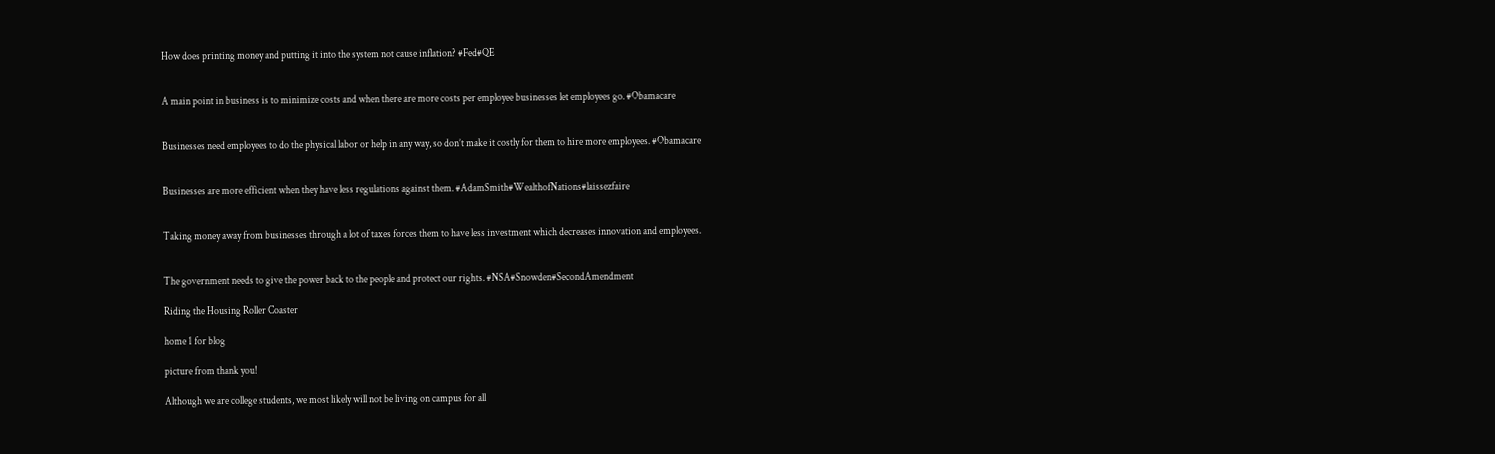How does printing money and putting it into the system not cause inflation? #Fed#QE


A main point in business is to minimize costs and when there are more costs per employee businesses let employees go. #Obamacare


Businesses need employees to do the physical labor or help in any way, so don’t make it costly for them to hire more employees. #Obamacare


Businesses are more efficient when they have less regulations against them. #AdamSmith#WealthofNations#laissezfaire


Taking money away from businesses through a lot of taxes forces them to have less investment which decreases innovation and employees.


The government needs to give the power back to the people and protect our rights. #NSA#Snowden#SecondAmendment

Riding the Housing Roller Coaster

home 1 for blog

picture from thank you!

Although we are college students, we most likely will not be living on campus for all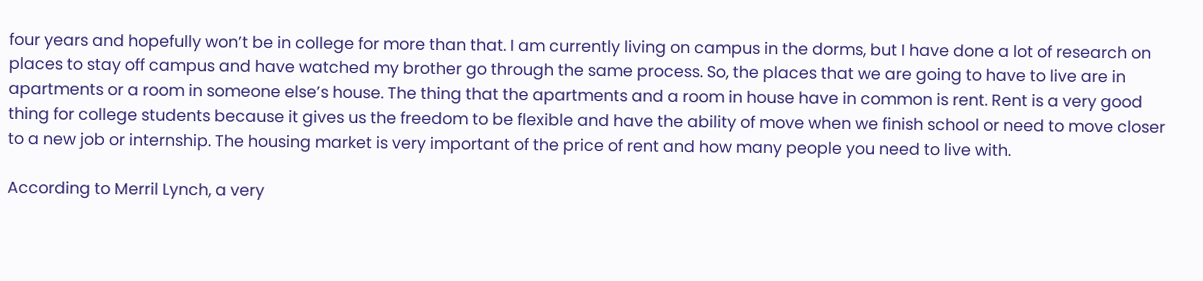four years and hopefully won’t be in college for more than that. I am currently living on campus in the dorms, but I have done a lot of research on places to stay off campus and have watched my brother go through the same process. So, the places that we are going to have to live are in apartments or a room in someone else’s house. The thing that the apartments and a room in house have in common is rent. Rent is a very good thing for college students because it gives us the freedom to be flexible and have the ability of move when we finish school or need to move closer to a new job or internship. The housing market is very important of the price of rent and how many people you need to live with.

According to Merril Lynch, a very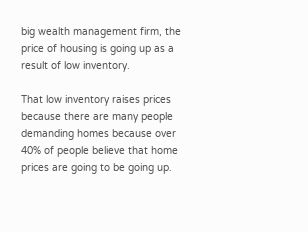big wealth management firm, the price of housing is going up as a result of low inventory.

That low inventory raises prices because there are many people demanding homes because over 40% of people believe that home prices are going to be going up.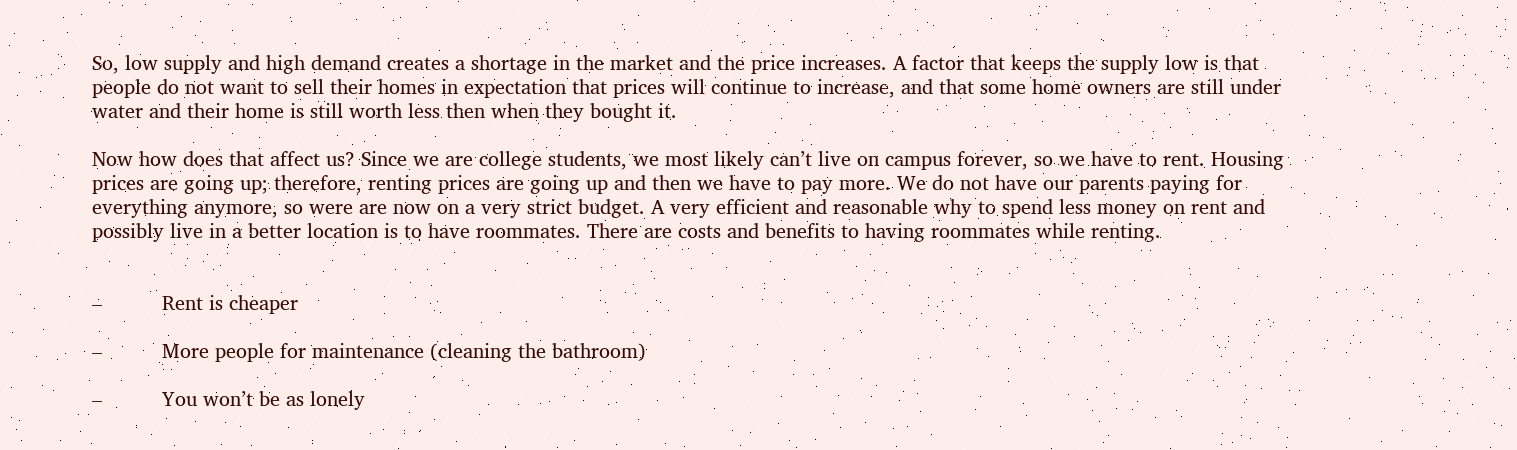So, low supply and high demand creates a shortage in the market and the price increases. A factor that keeps the supply low is that people do not want to sell their homes in expectation that prices will continue to increase, and that some home owners are still under water and their home is still worth less then when they bought it.

Now how does that affect us? Since we are college students, we most likely can’t live on campus forever, so we have to rent. Housing prices are going up; therefore, renting prices are going up and then we have to pay more. We do not have our parents paying for everything anymore, so were are now on a very strict budget. A very efficient and reasonable why to spend less money on rent and possibly live in a better location is to have roommates. There are costs and benefits to having roommates while renting.


–          Rent is cheaper

–          More people for maintenance (cleaning the bathroom)

–          You won’t be as lonely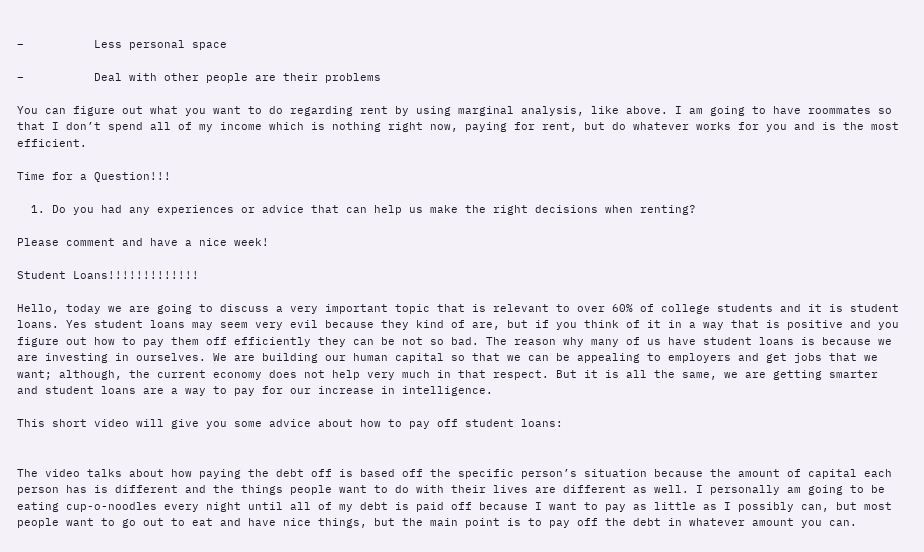–          Less personal space

–          Deal with other people are their problems

You can figure out what you want to do regarding rent by using marginal analysis, like above. I am going to have roommates so that I don’t spend all of my income which is nothing right now, paying for rent, but do whatever works for you and is the most efficient.

Time for a Question!!!

  1. Do you had any experiences or advice that can help us make the right decisions when renting?

Please comment and have a nice week!

Student Loans!!!!!!!!!!!!!

Hello, today we are going to discuss a very important topic that is relevant to over 60% of college students and it is student loans. Yes student loans may seem very evil because they kind of are, but if you think of it in a way that is positive and you figure out how to pay them off efficiently they can be not so bad. The reason why many of us have student loans is because we are investing in ourselves. We are building our human capital so that we can be appealing to employers and get jobs that we want; although, the current economy does not help very much in that respect. But it is all the same, we are getting smarter and student loans are a way to pay for our increase in intelligence.

This short video will give you some advice about how to pay off student loans:


The video talks about how paying the debt off is based off the specific person’s situation because the amount of capital each person has is different and the things people want to do with their lives are different as well. I personally am going to be eating cup-o-noodles every night until all of my debt is paid off because I want to pay as little as I possibly can, but most people want to go out to eat and have nice things, but the main point is to pay off the debt in whatever amount you can.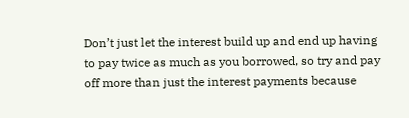Don’t just let the interest build up and end up having to pay twice as much as you borrowed, so try and pay off more than just the interest payments because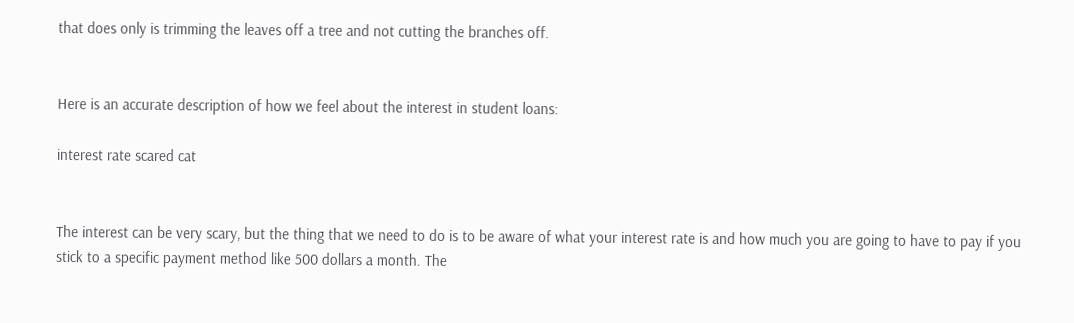that does only is trimming the leaves off a tree and not cutting the branches off.


Here is an accurate description of how we feel about the interest in student loans:

interest rate scared cat


The interest can be very scary, but the thing that we need to do is to be aware of what your interest rate is and how much you are going to have to pay if you stick to a specific payment method like 500 dollars a month. The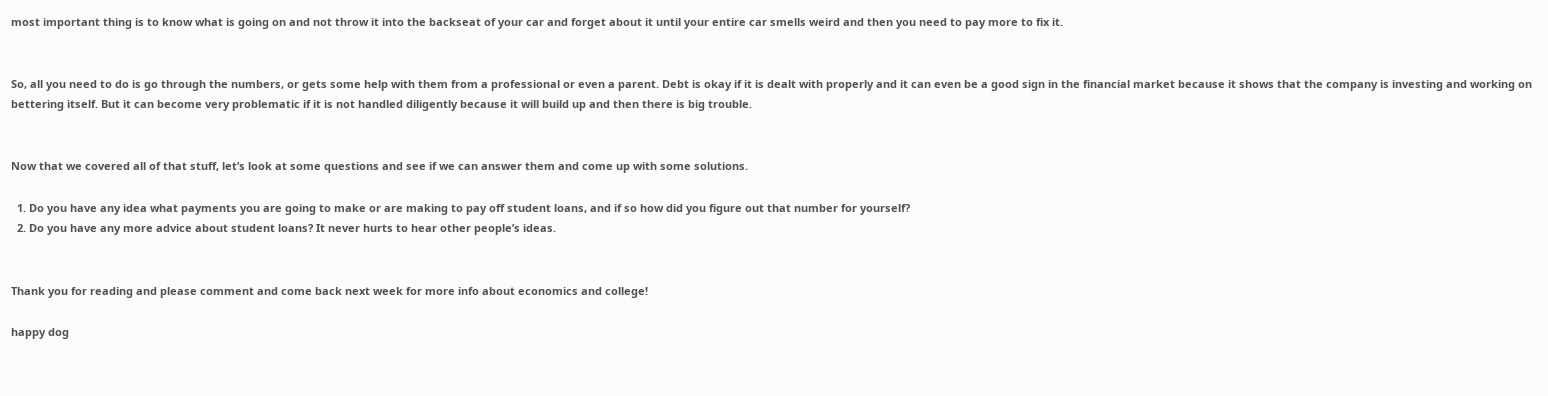most important thing is to know what is going on and not throw it into the backseat of your car and forget about it until your entire car smells weird and then you need to pay more to fix it.


So, all you need to do is go through the numbers, or gets some help with them from a professional or even a parent. Debt is okay if it is dealt with properly and it can even be a good sign in the financial market because it shows that the company is investing and working on bettering itself. But it can become very problematic if it is not handled diligently because it will build up and then there is big trouble.


Now that we covered all of that stuff, let’s look at some questions and see if we can answer them and come up with some solutions.

  1. Do you have any idea what payments you are going to make or are making to pay off student loans, and if so how did you figure out that number for yourself?
  2. Do you have any more advice about student loans? It never hurts to hear other people’s ideas.


Thank you for reading and please comment and come back next week for more info about economics and college!

happy dog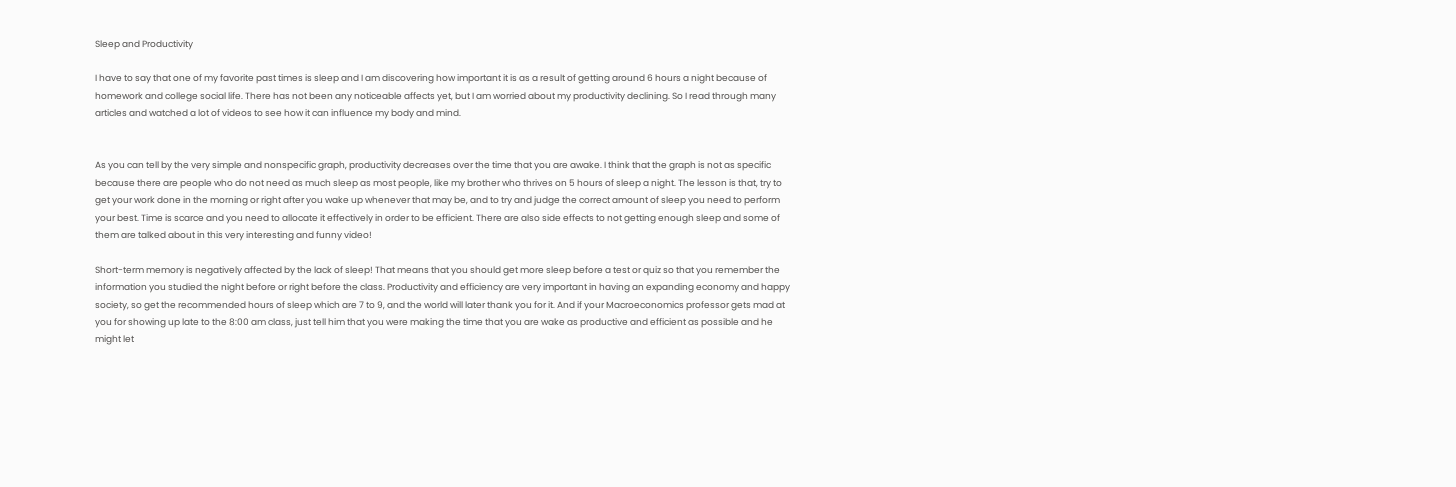Sleep and Productivity

I have to say that one of my favorite past times is sleep and I am discovering how important it is as a result of getting around 6 hours a night because of homework and college social life. There has not been any noticeable affects yet, but I am worried about my productivity declining. So I read through many articles and watched a lot of videos to see how it can influence my body and mind.


As you can tell by the very simple and nonspecific graph, productivity decreases over the time that you are awake. I think that the graph is not as specific because there are people who do not need as much sleep as most people, like my brother who thrives on 5 hours of sleep a night. The lesson is that, try to get your work done in the morning or right after you wake up whenever that may be, and to try and judge the correct amount of sleep you need to perform your best. Time is scarce and you need to allocate it effectively in order to be efficient. There are also side effects to not getting enough sleep and some of them are talked about in this very interesting and funny video!

Short-term memory is negatively affected by the lack of sleep! That means that you should get more sleep before a test or quiz so that you remember the information you studied the night before or right before the class. Productivity and efficiency are very important in having an expanding economy and happy society, so get the recommended hours of sleep which are 7 to 9, and the world will later thank you for it. And if your Macroeconomics professor gets mad at you for showing up late to the 8:00 am class, just tell him that you were making the time that you are wake as productive and efficient as possible and he might let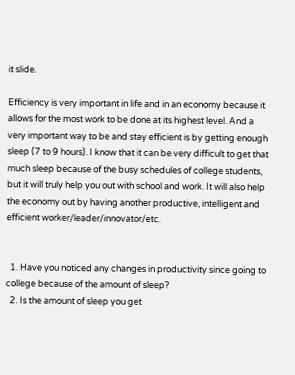it slide.

Efficiency is very important in life and in an economy because it allows for the most work to be done at its highest level. And a very important way to be and stay efficient is by getting enough sleep (7 to 9 hours). I know that it can be very difficult to get that much sleep because of the busy schedules of college students, but it will truly help you out with school and work. It will also help the economy out by having another productive, intelligent and efficient worker/leader/innovator/etc.


  1. Have you noticed any changes in productivity since going to college because of the amount of sleep?
  2. Is the amount of sleep you get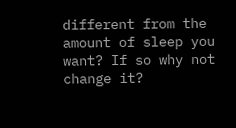different from the amount of sleep you want? If so why not change it?